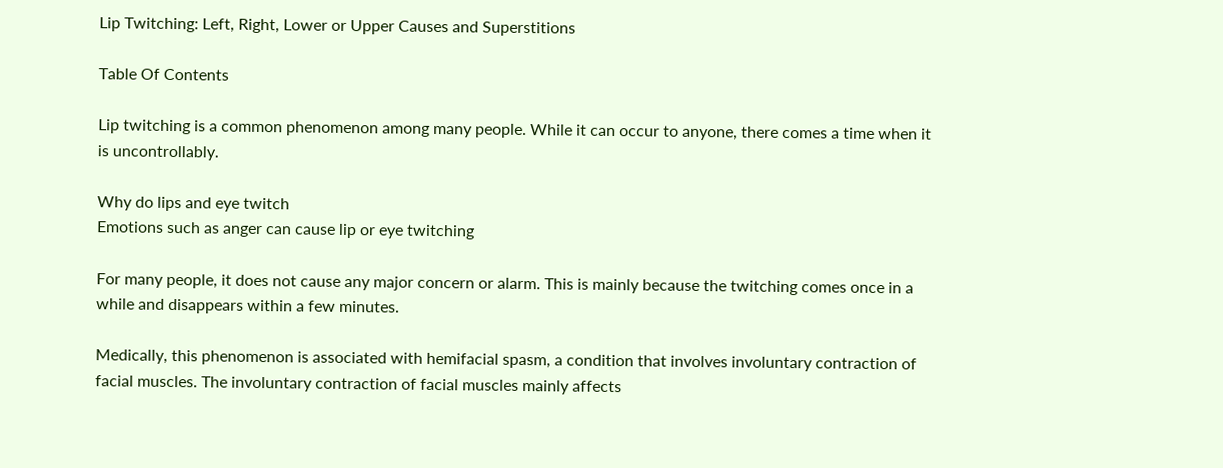Lip Twitching: Left, Right, Lower or Upper Causes and Superstitions

Table Of Contents

Lip twitching is a common phenomenon among many people. While it can occur to anyone, there comes a time when it is uncontrollably.

Why do lips and eye twitch
Emotions such as anger can cause lip or eye twitching

For many people, it does not cause any major concern or alarm. This is mainly because the twitching comes once in a while and disappears within a few minutes.

Medically, this phenomenon is associated with hemifacial spasm, a condition that involves involuntary contraction of facial muscles. The involuntary contraction of facial muscles mainly affects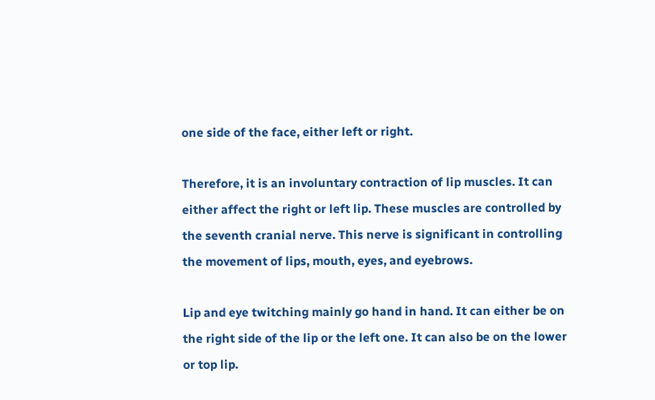one side of the face, either left or right.

Therefore, it is an involuntary contraction of lip muscles. It can either affect the right or left lip. These muscles are controlled by the seventh cranial nerve. This nerve is significant in controlling the movement of lips, mouth, eyes, and eyebrows.

Lip and eye twitching mainly go hand in hand. It can either be on the right side of the lip or the left one. It can also be on the lower or top lip.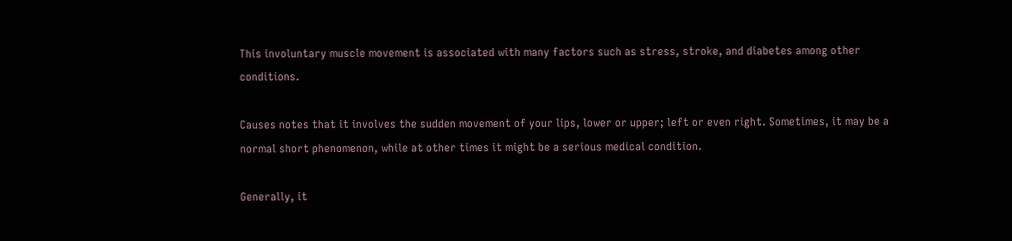This involuntary muscle movement is associated with many factors such as stress, stroke, and diabetes among other conditions.

Causes notes that it involves the sudden movement of your lips, lower or upper; left or even right. Sometimes, it may be a normal short phenomenon, while at other times it might be a serious medical condition.

Generally, it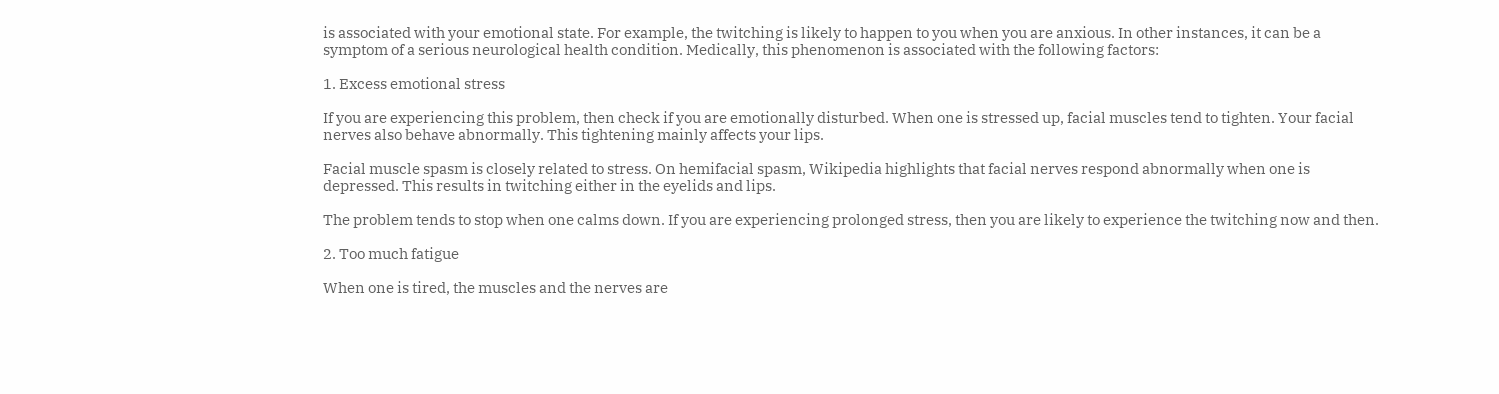is associated with your emotional state. For example, the twitching is likely to happen to you when you are anxious. In other instances, it can be a symptom of a serious neurological health condition. Medically, this phenomenon is associated with the following factors:

1. Excess emotional stress

If you are experiencing this problem, then check if you are emotionally disturbed. When one is stressed up, facial muscles tend to tighten. Your facial nerves also behave abnormally. This tightening mainly affects your lips.

Facial muscle spasm is closely related to stress. On hemifacial spasm, Wikipedia highlights that facial nerves respond abnormally when one is depressed. This results in twitching either in the eyelids and lips.

The problem tends to stop when one calms down. If you are experiencing prolonged stress, then you are likely to experience the twitching now and then.

2. Too much fatigue

When one is tired, the muscles and the nerves are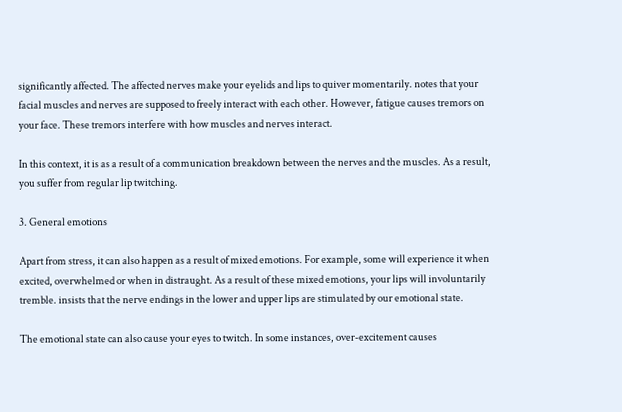significantly affected. The affected nerves make your eyelids and lips to quiver momentarily. notes that your facial muscles and nerves are supposed to freely interact with each other. However, fatigue causes tremors on your face. These tremors interfere with how muscles and nerves interact.

In this context, it is as a result of a communication breakdown between the nerves and the muscles. As a result, you suffer from regular lip twitching.

3. General emotions

Apart from stress, it can also happen as a result of mixed emotions. For example, some will experience it when excited, overwhelmed or when in distraught. As a result of these mixed emotions, your lips will involuntarily tremble. insists that the nerve endings in the lower and upper lips are stimulated by our emotional state.

The emotional state can also cause your eyes to twitch. In some instances, over-excitement causes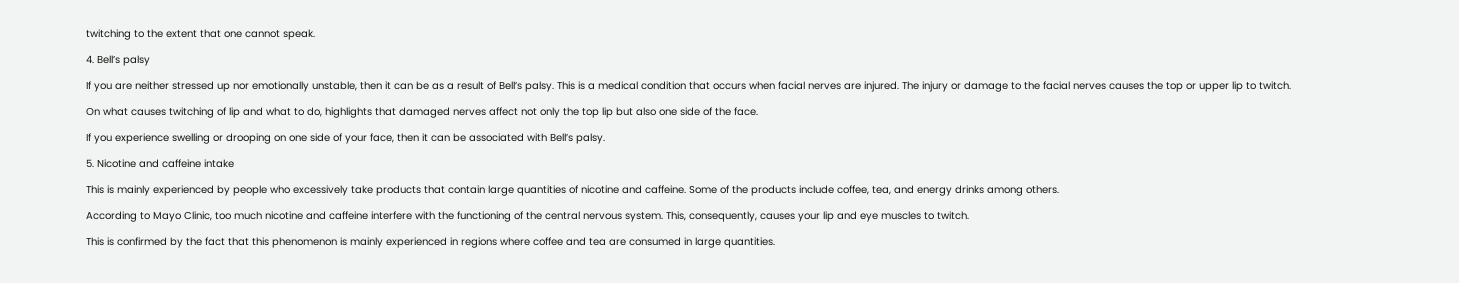twitching to the extent that one cannot speak.

4. Bell’s palsy

If you are neither stressed up nor emotionally unstable, then it can be as a result of Bell’s palsy. This is a medical condition that occurs when facial nerves are injured. The injury or damage to the facial nerves causes the top or upper lip to twitch.

On what causes twitching of lip and what to do, highlights that damaged nerves affect not only the top lip but also one side of the face.

If you experience swelling or drooping on one side of your face, then it can be associated with Bell’s palsy.

5. Nicotine and caffeine intake

This is mainly experienced by people who excessively take products that contain large quantities of nicotine and caffeine. Some of the products include coffee, tea, and energy drinks among others.

According to Mayo Clinic, too much nicotine and caffeine interfere with the functioning of the central nervous system. This, consequently, causes your lip and eye muscles to twitch.

This is confirmed by the fact that this phenomenon is mainly experienced in regions where coffee and tea are consumed in large quantities.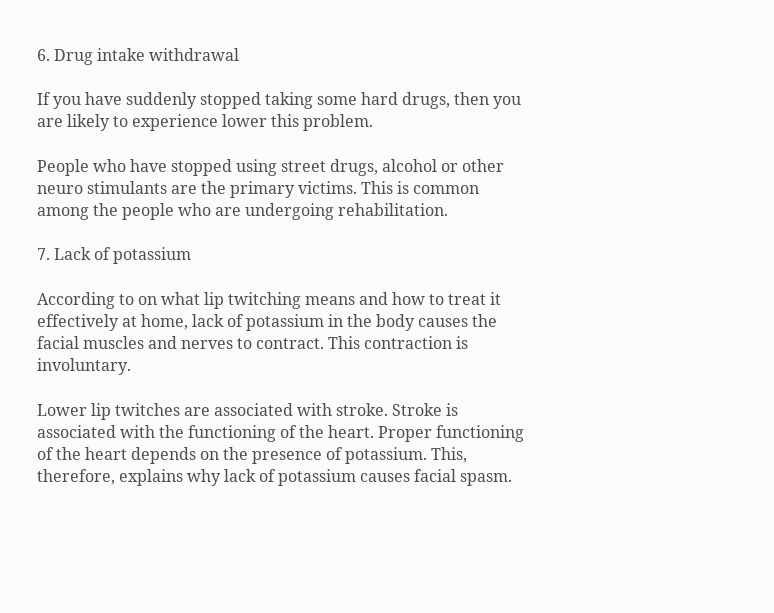6. Drug intake withdrawal

If you have suddenly stopped taking some hard drugs, then you are likely to experience lower this problem.

People who have stopped using street drugs, alcohol or other neuro stimulants are the primary victims. This is common among the people who are undergoing rehabilitation.

7. Lack of potassium

According to on what lip twitching means and how to treat it effectively at home, lack of potassium in the body causes the facial muscles and nerves to contract. This contraction is involuntary.

Lower lip twitches are associated with stroke. Stroke is associated with the functioning of the heart. Proper functioning of the heart depends on the presence of potassium. This, therefore, explains why lack of potassium causes facial spasm.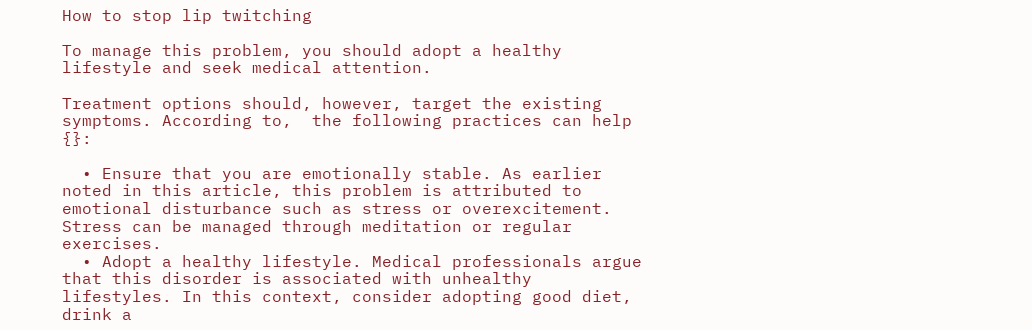How to stop lip twitching

To manage this problem, you should adopt a healthy lifestyle and seek medical attention.

Treatment options should, however, target the existing symptoms. According to,  the following practices can help {}:

  • Ensure that you are emotionally stable. As earlier noted in this article, this problem is attributed to emotional disturbance such as stress or overexcitement. Stress can be managed through meditation or regular exercises.
  • Adopt a healthy lifestyle. Medical professionals argue that this disorder is associated with unhealthy lifestyles. In this context, consider adopting good diet, drink a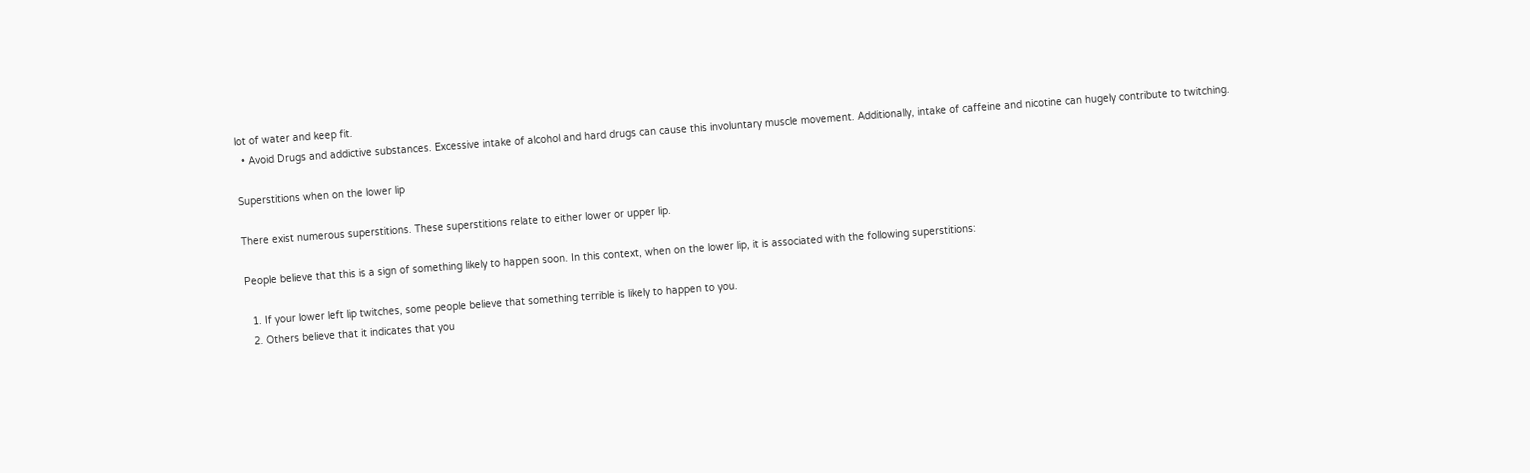lot of water and keep fit.
  • Avoid Drugs and addictive substances. Excessive intake of alcohol and hard drugs can cause this involuntary muscle movement. Additionally, intake of caffeine and nicotine can hugely contribute to twitching.

Superstitions when on the lower lip

There exist numerous superstitions. These superstitions relate to either lower or upper lip.

People believe that this is a sign of something likely to happen soon. In this context, when on the lower lip, it is associated with the following superstitions:

  1. If your lower left lip twitches, some people believe that something terrible is likely to happen to you.
  2. Others believe that it indicates that you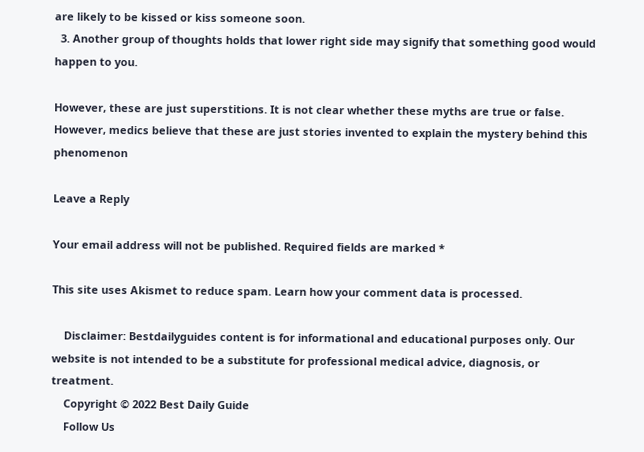are likely to be kissed or kiss someone soon.
  3. Another group of thoughts holds that lower right side may signify that something good would happen to you.

However, these are just superstitions. It is not clear whether these myths are true or false. However, medics believe that these are just stories invented to explain the mystery behind this phenomenon

Leave a Reply

Your email address will not be published. Required fields are marked *

This site uses Akismet to reduce spam. Learn how your comment data is processed.

    Disclaimer: Bestdailyguides content is for informational and educational purposes only. Our website is not intended to be a substitute for professional medical advice, diagnosis, or treatment.
    Copyright © 2022 Best Daily Guide
    Follow Us